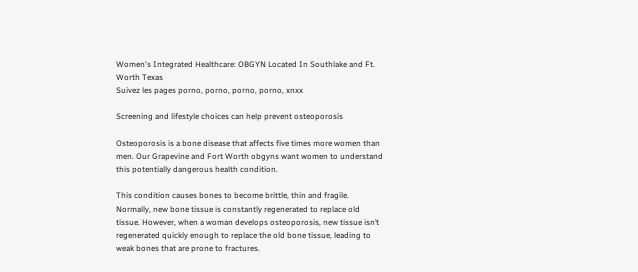Women's Integrated Healthcare: OBGYN Located In Southlake and Ft. Worth Texas
Suivez les pages porno, porno, porno, porno, xnxx

Screening and lifestyle choices can help prevent osteoporosis

Osteoporosis is a bone disease that affects five times more women than men. Our Grapevine and Fort Worth obgyns want women to understand this potentially dangerous health condition.

This condition causes bones to become brittle, thin and fragile. Normally, new bone tissue is constantly regenerated to replace old tissue. However, when a woman develops osteoporosis, new tissue isn’t regenerated quickly enough to replace the old bone tissue, leading to weak bones that are prone to fractures.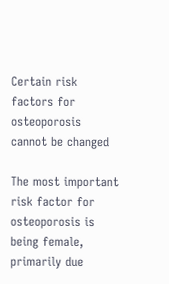Certain risk factors for osteoporosis cannot be changed

The most important risk factor for osteoporosis is being female, primarily due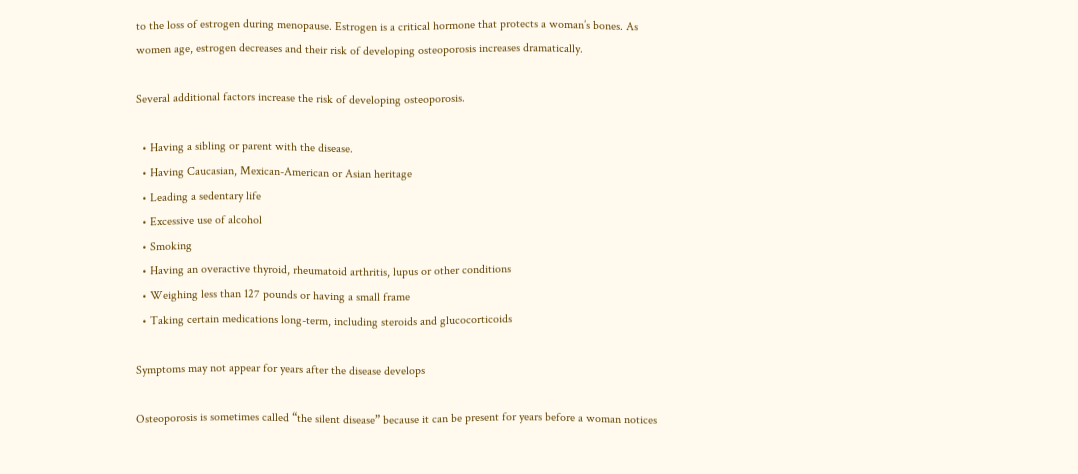to the loss of estrogen during menopause. Estrogen is a critical hormone that protects a woman’s bones. As women age, estrogen decreases and their risk of developing osteoporosis increases dramatically.

Several additional factors increase the risk of developing osteoporosis.

  • Having a sibling or parent with the disease.
  • Having Caucasian, Mexican-American or Asian heritage
  • Leading a sedentary life
  • Excessive use of alcohol
  • Smoking
  • Having an overactive thyroid, rheumatoid arthritis, lupus or other conditions
  • Weighing less than 127 pounds or having a small frame
  • Taking certain medications long-term, including steroids and glucocorticoids

Symptoms may not appear for years after the disease develops

Osteoporosis is sometimes called “the silent disease” because it can be present for years before a woman notices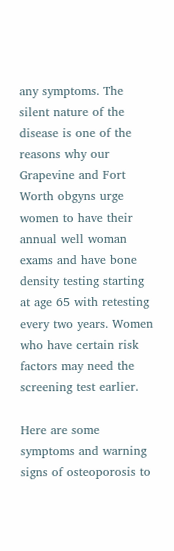any symptoms. The silent nature of the disease is one of the reasons why our Grapevine and Fort Worth obgyns urge women to have their annual well woman exams and have bone density testing starting at age 65 with retesting every two years. Women who have certain risk factors may need the screening test earlier.

Here are some symptoms and warning signs of osteoporosis to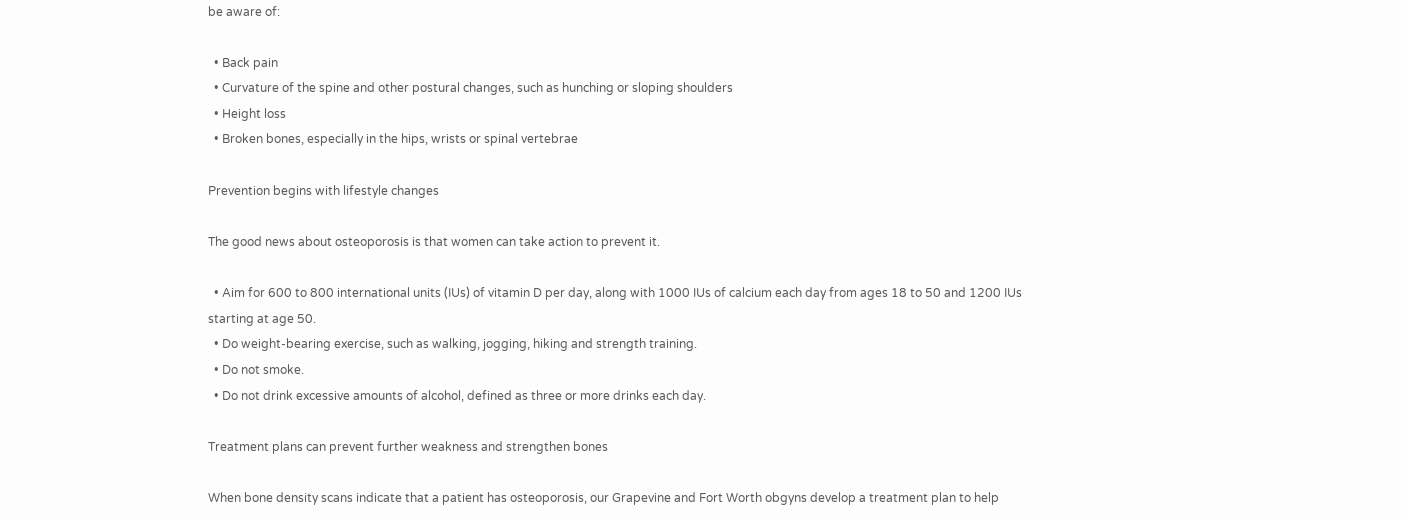be aware of:

  • Back pain
  • Curvature of the spine and other postural changes, such as hunching or sloping shoulders
  • Height loss
  • Broken bones, especially in the hips, wrists or spinal vertebrae

Prevention begins with lifestyle changes

The good news about osteoporosis is that women can take action to prevent it.

  • Aim for 600 to 800 international units (IUs) of vitamin D per day, along with 1000 IUs of calcium each day from ages 18 to 50 and 1200 IUs starting at age 50.
  • Do weight-bearing exercise, such as walking, jogging, hiking and strength training.
  • Do not smoke.
  • Do not drink excessive amounts of alcohol, defined as three or more drinks each day.

Treatment plans can prevent further weakness and strengthen bones

When bone density scans indicate that a patient has osteoporosis, our Grapevine and Fort Worth obgyns develop a treatment plan to help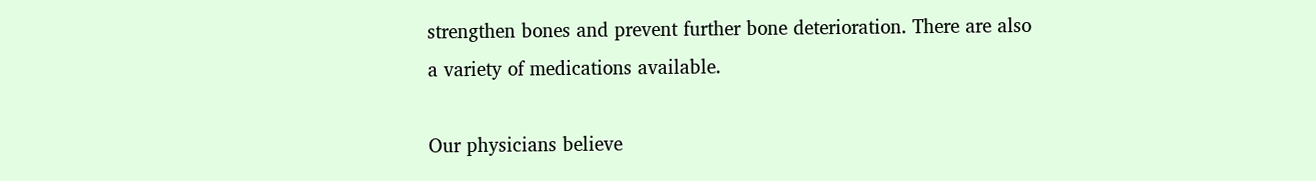strengthen bones and prevent further bone deterioration. There are also a variety of medications available.

Our physicians believe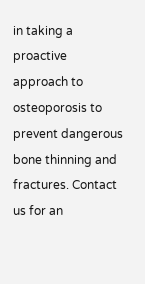in taking a proactive approach to osteoporosis to prevent dangerous bone thinning and fractures. Contact us for an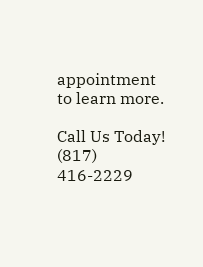appointment to learn more.

Call Us Today!
(817) 416-2229